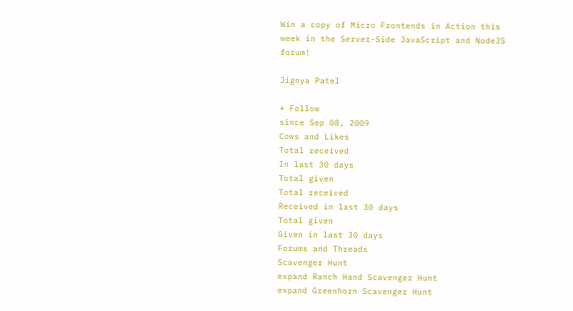Win a copy of Micro Frontends in Action this week in the Server-Side JavaScript and NodeJS forum!

Jignya Patel

+ Follow
since Sep 08, 2009
Cows and Likes
Total received
In last 30 days
Total given
Total received
Received in last 30 days
Total given
Given in last 30 days
Forums and Threads
Scavenger Hunt
expand Ranch Hand Scavenger Hunt
expand Greenhorn Scavenger Hunt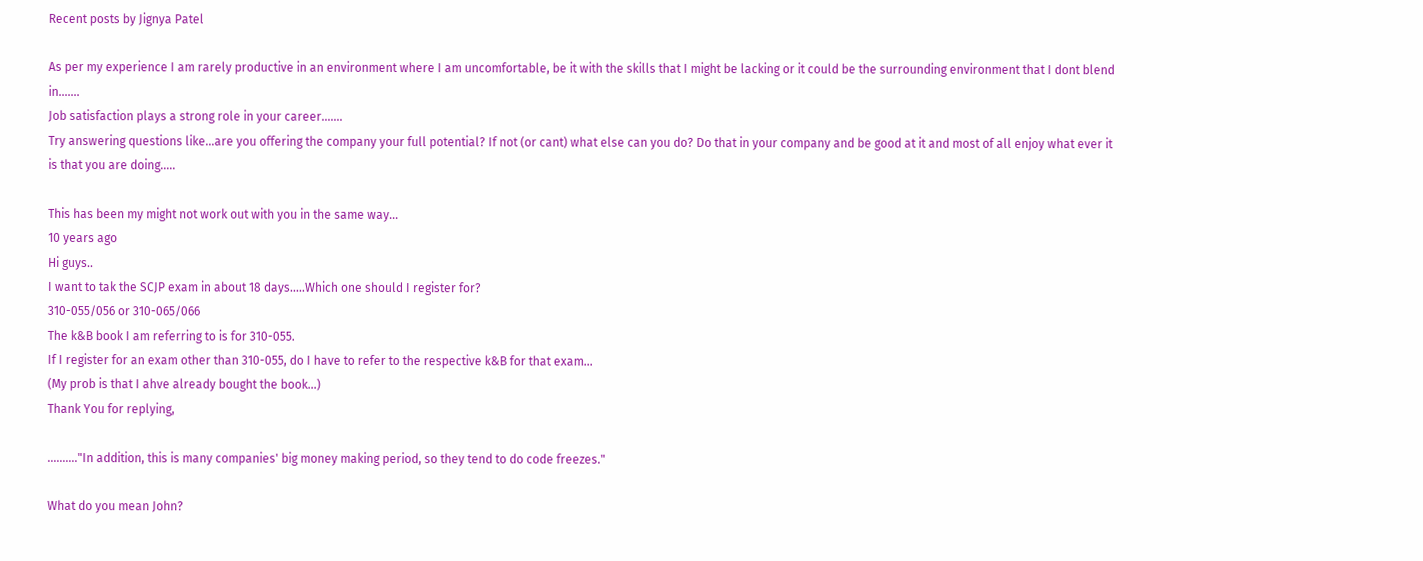Recent posts by Jignya Patel

As per my experience I am rarely productive in an environment where I am uncomfortable, be it with the skills that I might be lacking or it could be the surrounding environment that I dont blend in.......
Job satisfaction plays a strong role in your career.......
Try answering questions like...are you offering the company your full potential? If not (or cant) what else can you do? Do that in your company and be good at it and most of all enjoy what ever it is that you are doing.....

This has been my might not work out with you in the same way...
10 years ago
Hi guys..
I want to tak the SCJP exam in about 18 days.....Which one should I register for?
310-055/056 or 310-065/066
The k&B book I am referring to is for 310-055.
If I register for an exam other than 310-055, do I have to refer to the respective k&B for that exam...
(My prob is that I ahve already bought the book...)
Thank You for replying,

.........."In addition, this is many companies' big money making period, so they tend to do code freezes."

What do you mean John?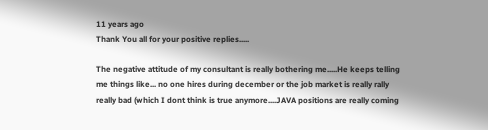11 years ago
Thank You all for your positive replies.....

The negative attitude of my consultant is really bothering me.....He keeps telling me things like... no one hires during december or the job market is really rally really bad (which I dont think is true anymore....JAVA positions are really coming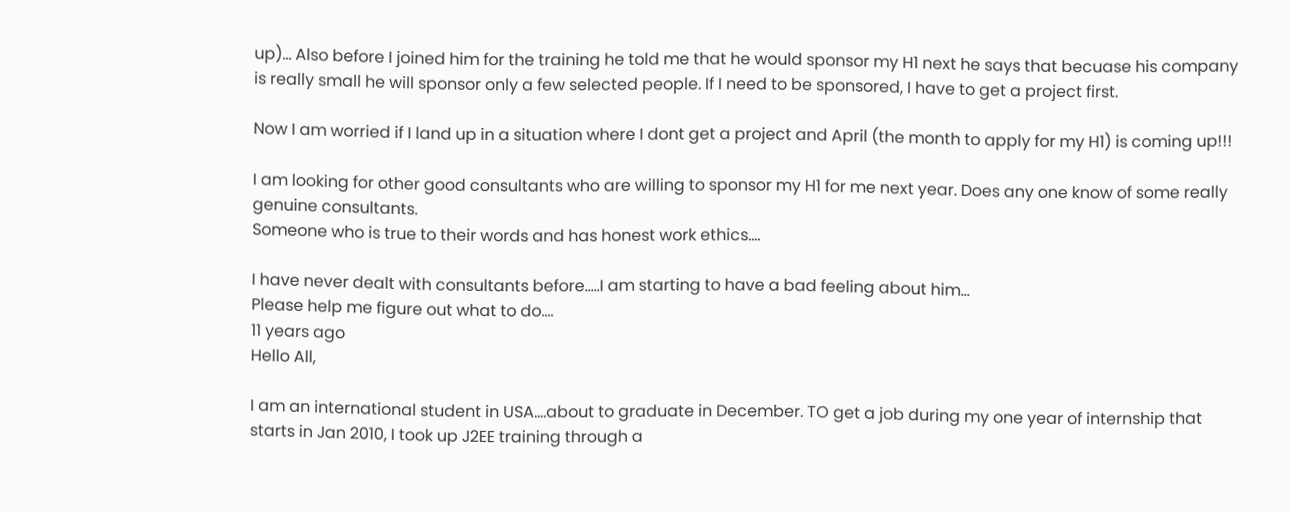up)... Also before I joined him for the training he told me that he would sponsor my H1 next he says that becuase his company is really small he will sponsor only a few selected people. If I need to be sponsored, I have to get a project first.

Now I am worried if I land up in a situation where I dont get a project and April (the month to apply for my H1) is coming up!!!

I am looking for other good consultants who are willing to sponsor my H1 for me next year. Does any one know of some really genuine consultants.
Someone who is true to their words and has honest work ethics....

I have never dealt with consultants before.....I am starting to have a bad feeling about him...
Please help me figure out what to do....
11 years ago
Hello All,

I am an international student in USA....about to graduate in December. TO get a job during my one year of internship that starts in Jan 2010, I took up J2EE training through a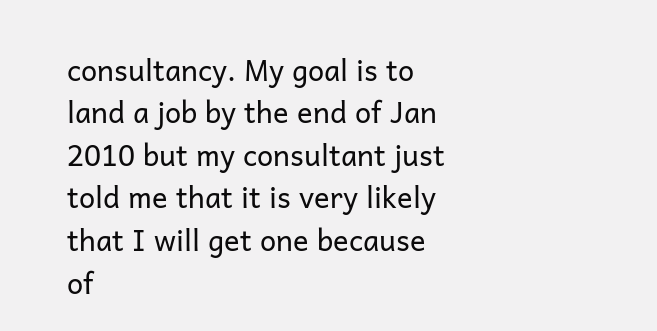consultancy. My goal is to land a job by the end of Jan 2010 but my consultant just told me that it is very likely that I will get one because of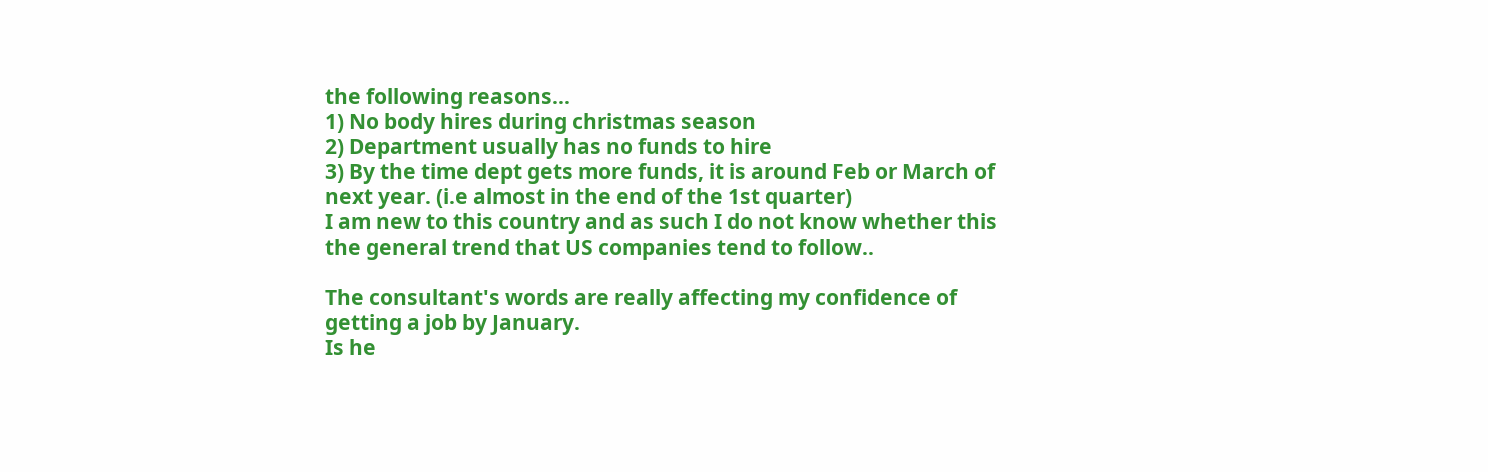the following reasons...
1) No body hires during christmas season
2) Department usually has no funds to hire
3) By the time dept gets more funds, it is around Feb or March of next year. (i.e almost in the end of the 1st quarter)
I am new to this country and as such I do not know whether this the general trend that US companies tend to follow..

The consultant's words are really affecting my confidence of getting a job by January.
Is he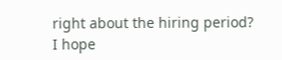right about the hiring period?
I hope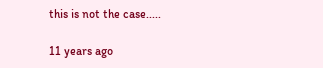this is not the case.....

11 years ago